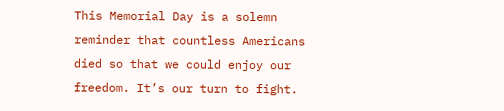This Memorial Day is a solemn reminder that countless Americans died so that we could enjoy our freedom. It’s our turn to fight.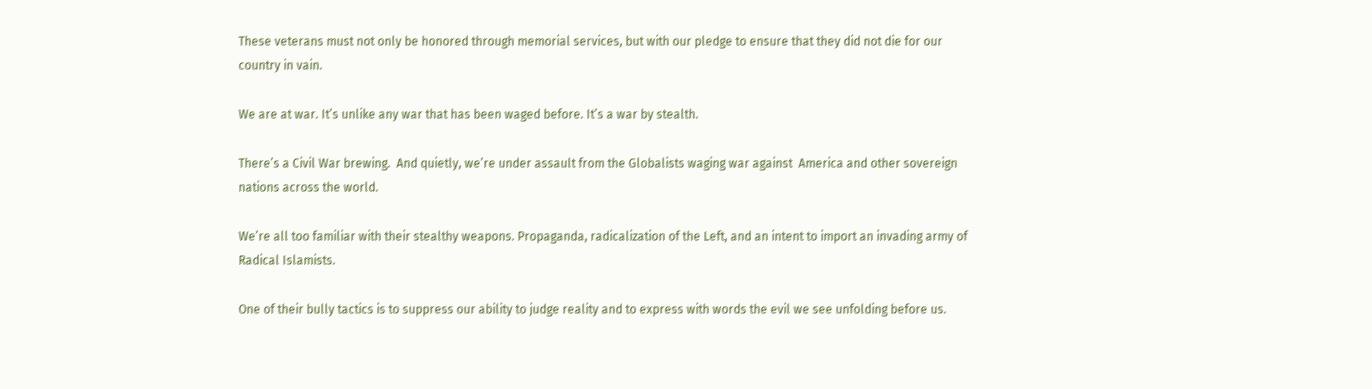These veterans must not only be honored through memorial services, but with our pledge to ensure that they did not die for our country in vain.

We are at war. It’s unlike any war that has been waged before. It’s a war by stealth.

There’s a Civil War brewing.  And quietly, we’re under assault from the Globalists waging war against  America and other sovereign nations across the world.

We’re all too familiar with their stealthy weapons. Propaganda, radicalization of the Left, and an intent to import an invading army of Radical Islamists.

One of their bully tactics is to suppress our ability to judge reality and to express with words the evil we see unfolding before us.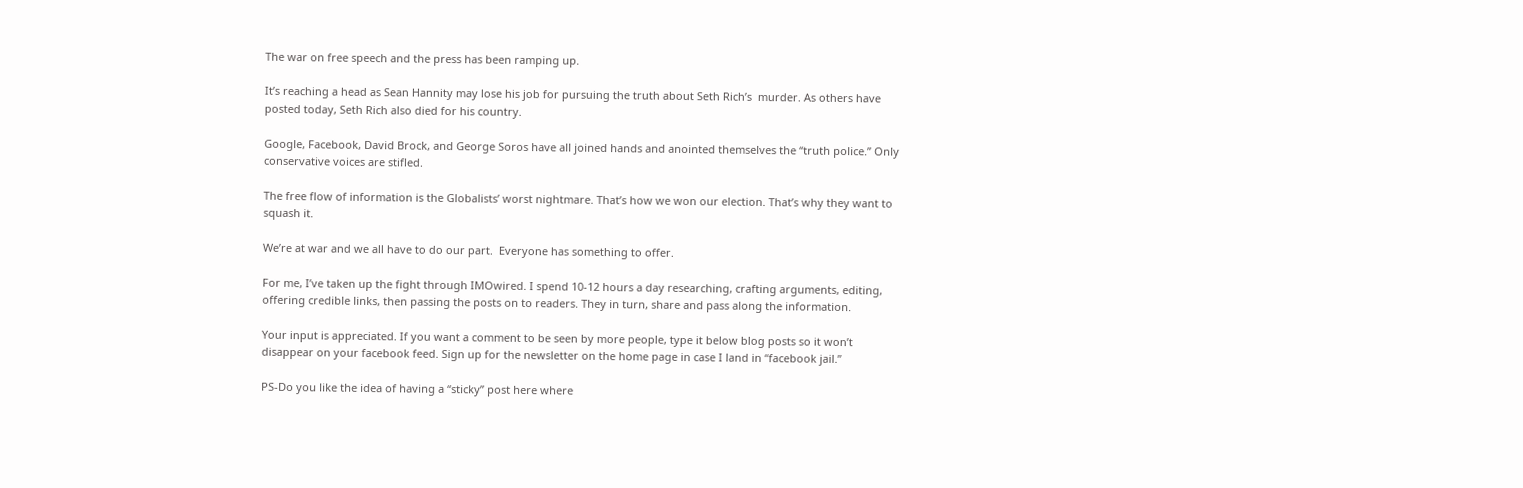The war on free speech and the press has been ramping up.

It’s reaching a head as Sean Hannity may lose his job for pursuing the truth about Seth Rich’s  murder. As others have posted today, Seth Rich also died for his country.

Google, Facebook, David Brock, and George Soros have all joined hands and anointed themselves the “truth police.” Only conservative voices are stifled.

The free flow of information is the Globalists’ worst nightmare. That’s how we won our election. That’s why they want to squash it.

We’re at war and we all have to do our part.  Everyone has something to offer.

For me, I’ve taken up the fight through IMOwired. I spend 10-12 hours a day researching, crafting arguments, editing, offering credible links, then passing the posts on to readers. They in turn, share and pass along the information.

Your input is appreciated. If you want a comment to be seen by more people, type it below blog posts so it won’t disappear on your facebook feed. Sign up for the newsletter on the home page in case I land in “facebook jail.”

PS-Do you like the idea of having a “sticky” post here where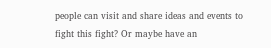people can visit and share ideas and events to fight this fight? Or maybe have an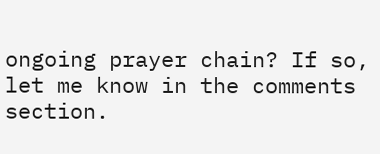ongoing prayer chain? If so, let me know in the comments section.